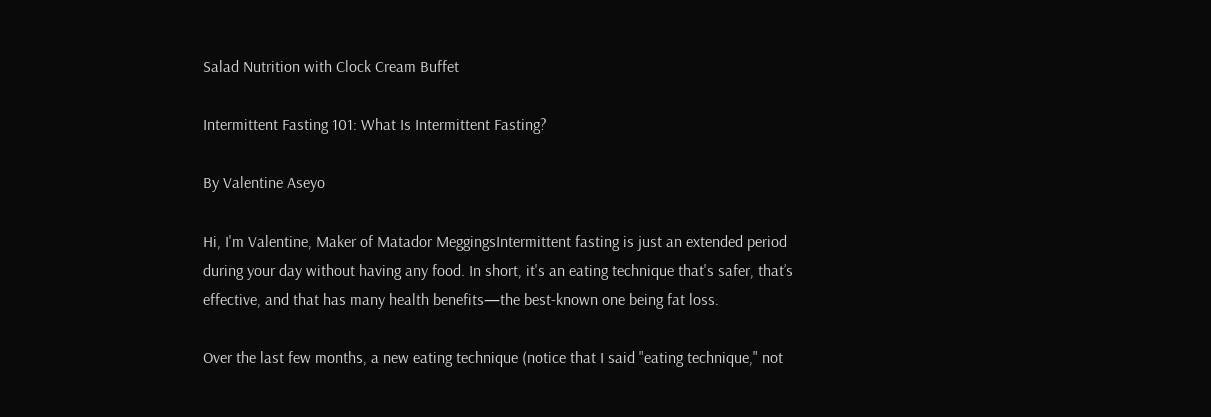Salad Nutrition with Clock Cream Buffet

Intermittent Fasting 101: What Is Intermittent Fasting?

By Valentine Aseyo

Hi, I'm Valentine, Maker of Matador MeggingsIntermittent fasting is just an extended period during your day without having any food. In short, it's an eating technique that's safer, that’s effective, and that has many health benefits—the best-known one being fat loss.

Over the last few months, a new eating technique (notice that I said "eating technique," not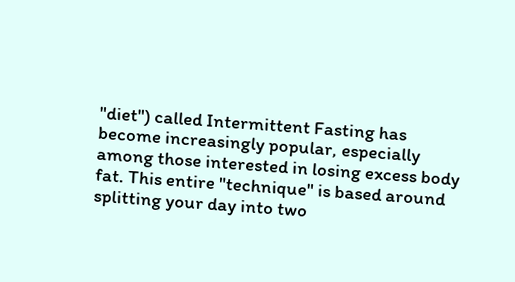"diet") called Intermittent Fasting has become increasingly popular, especially among those interested in losing excess body fat. This entire "technique" is based around splitting your day into two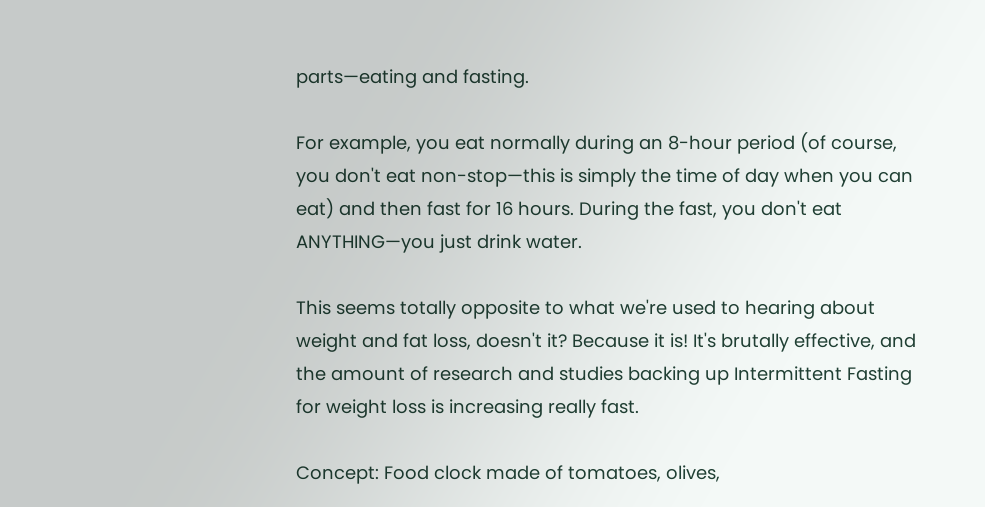parts—eating and fasting.

For example, you eat normally during an 8-hour period (of course, you don't eat non-stop—this is simply the time of day when you can eat) and then fast for 16 hours. During the fast, you don't eat ANYTHING—you just drink water.

This seems totally opposite to what we're used to hearing about weight and fat loss, doesn't it? Because it is! It's brutally effective, and the amount of research and studies backing up Intermittent Fasting for weight loss is increasing really fast.

Concept: Food clock made of tomatoes, olives,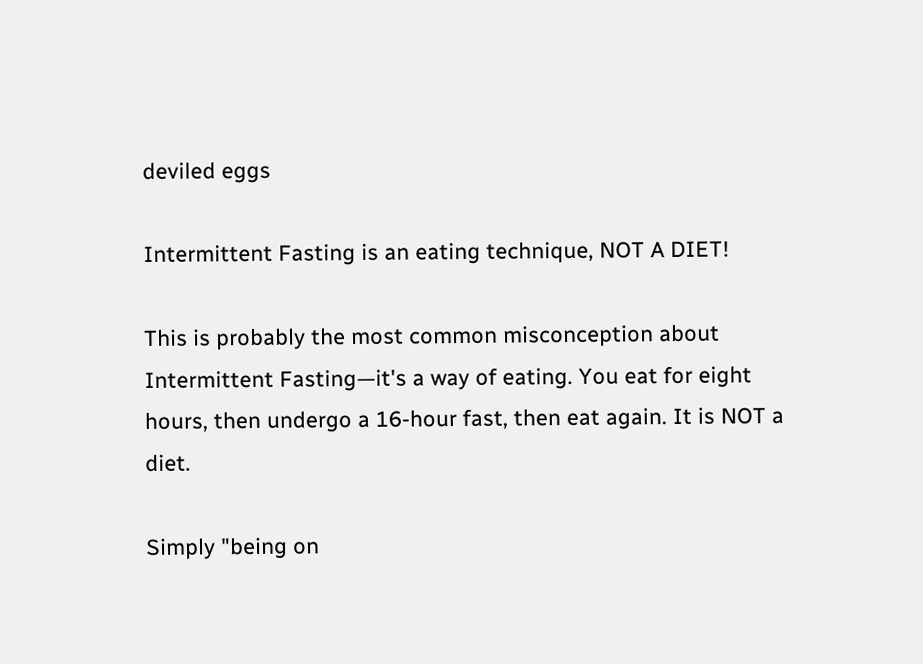deviled eggs

Intermittent Fasting is an eating technique, NOT A DIET!

This is probably the most common misconception about Intermittent Fasting—it's a way of eating. You eat for eight hours, then undergo a 16-hour fast, then eat again. It is NOT a diet.

Simply "being on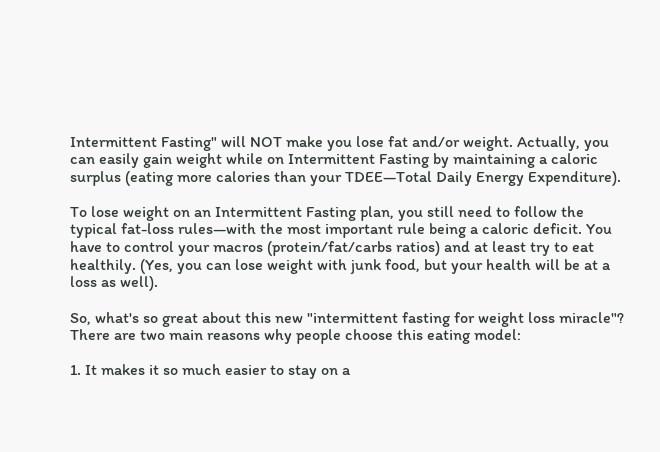Intermittent Fasting" will NOT make you lose fat and/or weight. Actually, you can easily gain weight while on Intermittent Fasting by maintaining a caloric surplus (eating more calories than your TDEE—Total Daily Energy Expenditure).

To lose weight on an Intermittent Fasting plan, you still need to follow the typical fat-loss rules—with the most important rule being a caloric deficit. You have to control your macros (protein/fat/carbs ratios) and at least try to eat healthily. (Yes, you can lose weight with junk food, but your health will be at a loss as well).

So, what's so great about this new "intermittent fasting for weight loss miracle"? There are two main reasons why people choose this eating model:

1. It makes it so much easier to stay on a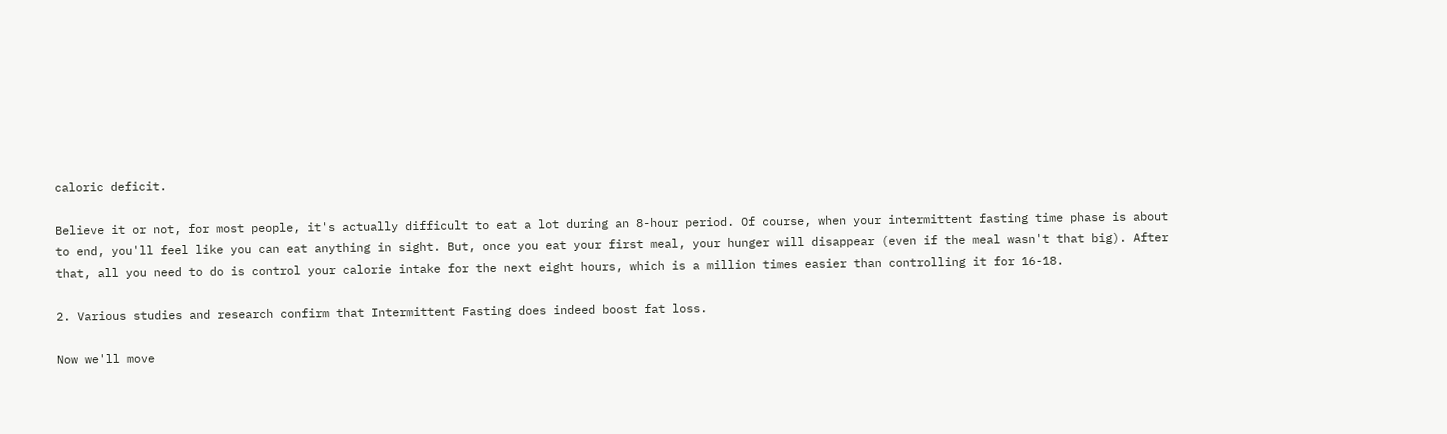caloric deficit.

Believe it or not, for most people, it's actually difficult to eat a lot during an 8-hour period. Of course, when your intermittent fasting time phase is about to end, you'll feel like you can eat anything in sight. But, once you eat your first meal, your hunger will disappear (even if the meal wasn't that big). After that, all you need to do is control your calorie intake for the next eight hours, which is a million times easier than controlling it for 16-18.

2. Various studies and research confirm that Intermittent Fasting does indeed boost fat loss.

Now we'll move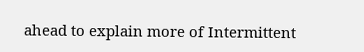ahead to explain more of Intermittent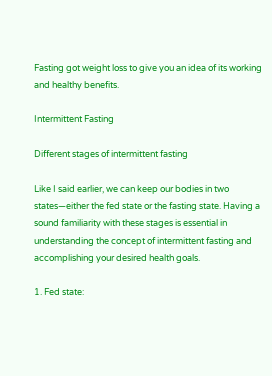Fasting got weight loss to give you an idea of its working and healthy benefits.

Intermittent Fasting

Different stages of intermittent fasting

Like I said earlier, we can keep our bodies in two states—either the fed state or the fasting state. Having a sound familiarity with these stages is essential in understanding the concept of intermittent fasting and accomplishing your desired health goals.

1. Fed state: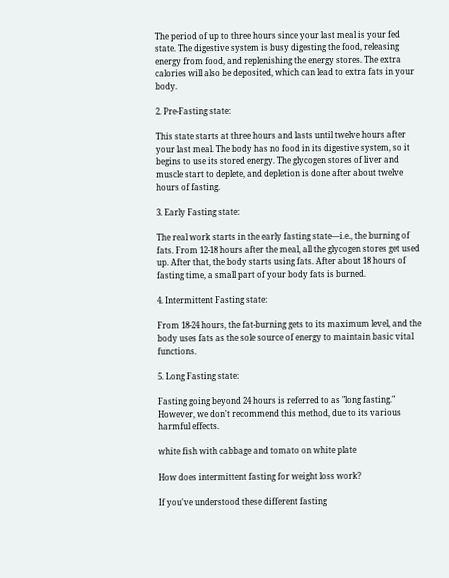The period of up to three hours since your last meal is your fed state. The digestive system is busy digesting the food, releasing energy from food, and replenishing the energy stores. The extra calories will also be deposited, which can lead to extra fats in your body.

2. Pre-Fasting state:

This state starts at three hours and lasts until twelve hours after your last meal. The body has no food in its digestive system, so it begins to use its stored energy. The glycogen stores of liver and muscle start to deplete, and depletion is done after about twelve hours of fasting.

3. Early Fasting state:

The real work starts in the early fasting state—i.e., the burning of fats. From 12-18 hours after the meal, all the glycogen stores get used up. After that, the body starts using fats. After about 18 hours of fasting time, a small part of your body fats is burned.

4. Intermittent Fasting state:

From 18-24 hours, the fat-burning gets to its maximum level, and the body uses fats as the sole source of energy to maintain basic vital functions.

5. Long Fasting state:

Fasting going beyond 24 hours is referred to as "long fasting." However, we don't recommend this method, due to its various harmful effects.

white fish with cabbage and tomato on white plate

How does intermittent fasting for weight loss work?

If you've understood these different fasting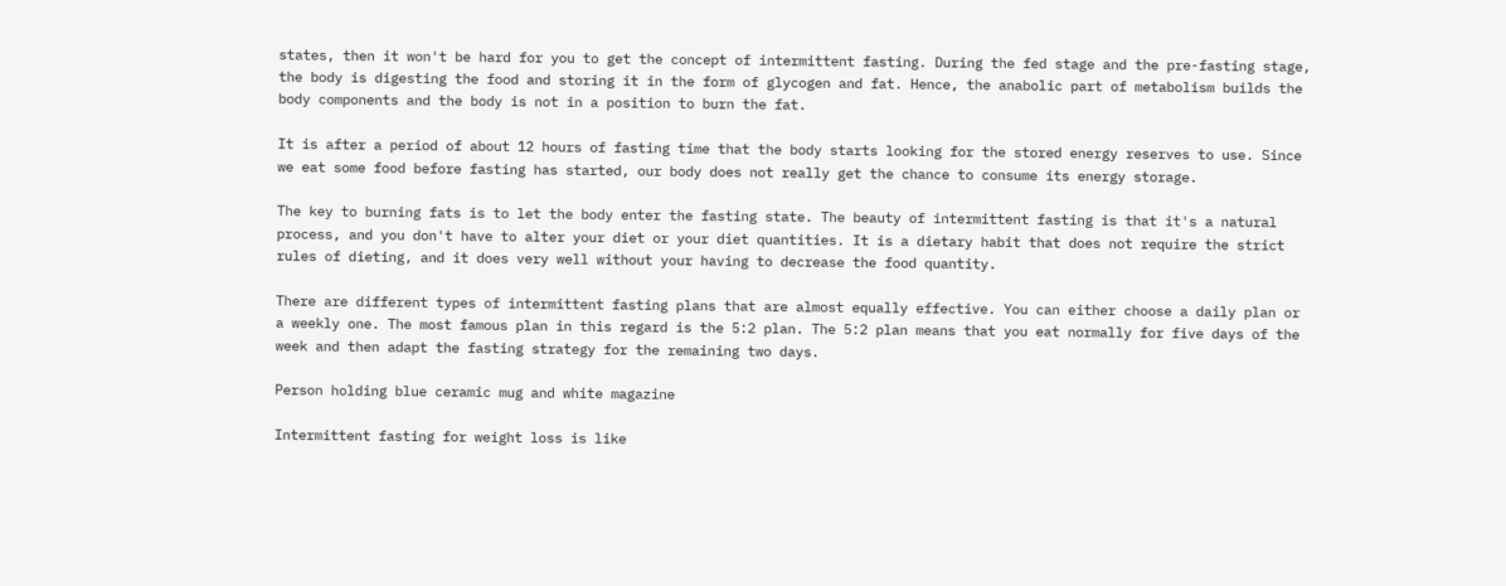states, then it won't be hard for you to get the concept of intermittent fasting. During the fed stage and the pre-fasting stage, the body is digesting the food and storing it in the form of glycogen and fat. Hence, the anabolic part of metabolism builds the body components and the body is not in a position to burn the fat.

It is after a period of about 12 hours of fasting time that the body starts looking for the stored energy reserves to use. Since we eat some food before fasting has started, our body does not really get the chance to consume its energy storage.

The key to burning fats is to let the body enter the fasting state. The beauty of intermittent fasting is that it's a natural process, and you don't have to alter your diet or your diet quantities. It is a dietary habit that does not require the strict rules of dieting, and it does very well without your having to decrease the food quantity.

There are different types of intermittent fasting plans that are almost equally effective. You can either choose a daily plan or a weekly one. The most famous plan in this regard is the 5:2 plan. The 5:2 plan means that you eat normally for five days of the week and then adapt the fasting strategy for the remaining two days.

Person holding blue ceramic mug and white magazine

Intermittent fasting for weight loss is like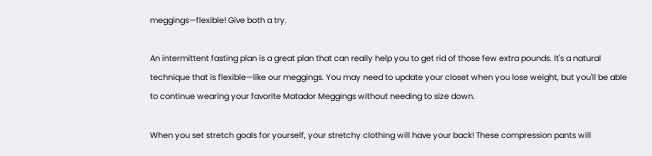meggings—flexible! Give both a try.

An intermittent fasting plan is a great plan that can really help you to get rid of those few extra pounds. It's a natural technique that is flexible—like our meggings. You may need to update your closet when you lose weight, but you'll be able to continue wearing your favorite Matador Meggings without needing to size down.

When you set stretch goals for yourself, your stretchy clothing will have your back! These compression pants will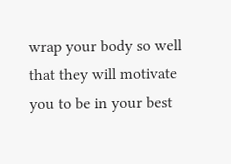wrap your body so well that they will motivate you to be in your best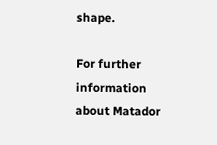shape.

For further information about Matador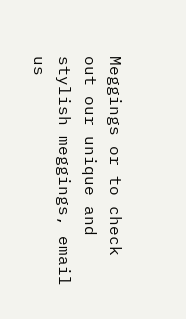Meggings or to check out our unique and stylish meggings, email us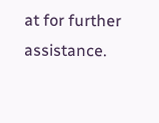at for further assistance.